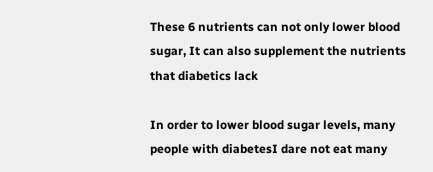These 6 nutrients can not only lower blood sugar, It can also supplement the nutrients that diabetics lack

In order to lower blood sugar levels, many people with diabetesI dare not eat many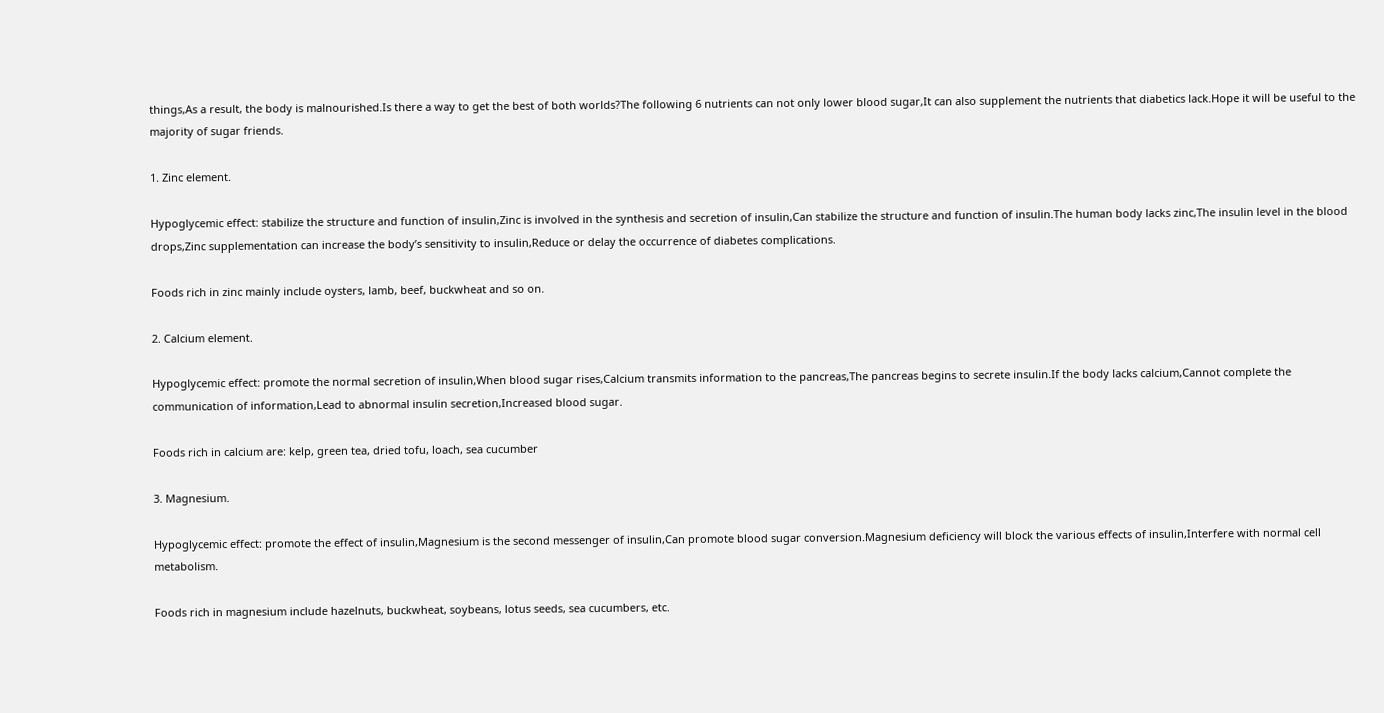things,As a result, the body is malnourished.Is there a way to get the best of both worlds?The following 6 nutrients can not only lower blood sugar,It can also supplement the nutrients that diabetics lack.Hope it will be useful to the majority of sugar friends.

1. Zinc element.

Hypoglycemic effect: stabilize the structure and function of insulin,Zinc is involved in the synthesis and secretion of insulin,Can stabilize the structure and function of insulin.The human body lacks zinc,The insulin level in the blood drops,Zinc supplementation can increase the body’s sensitivity to insulin,Reduce or delay the occurrence of diabetes complications.

Foods rich in zinc mainly include oysters, lamb, beef, buckwheat and so on.

2. Calcium element.

Hypoglycemic effect: promote the normal secretion of insulin,When blood sugar rises,Calcium transmits information to the pancreas,The pancreas begins to secrete insulin.If the body lacks calcium,Cannot complete the communication of information,Lead to abnormal insulin secretion,Increased blood sugar.

Foods rich in calcium are: kelp, green tea, dried tofu, loach, sea cucumber

3. Magnesium.

Hypoglycemic effect: promote the effect of insulin,Magnesium is the second messenger of insulin,Can promote blood sugar conversion.Magnesium deficiency will block the various effects of insulin,Interfere with normal cell metabolism.

Foods rich in magnesium include hazelnuts, buckwheat, soybeans, lotus seeds, sea cucumbers, etc.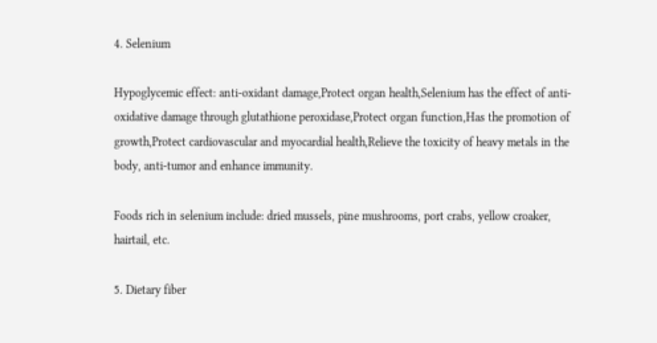4. Selenium

Hypoglycemic effect: anti-oxidant damage,Protect organ health,Selenium has the effect of anti-oxidative damage through glutathione peroxidase,Protect organ function,Has the promotion of growth,Protect cardiovascular and myocardial health,Relieve the toxicity of heavy metals in the body, anti-tumor and enhance immunity.

Foods rich in selenium include: dried mussels, pine mushrooms, port crabs, yellow croaker, hairtail, etc.

5. Dietary fiber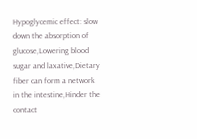Hypoglycemic effect: slow down the absorption of glucose,Lowering blood sugar and laxative,Dietary fiber can form a network in the intestine,Hinder the contact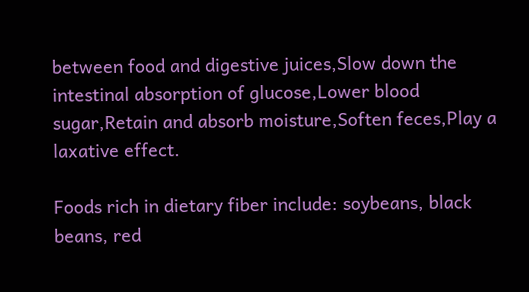between food and digestive juices,Slow down the intestinal absorption of glucose,Lower blood sugar,Retain and absorb moisture,Soften feces,Play a laxative effect.

Foods rich in dietary fiber include: soybeans, black beans, red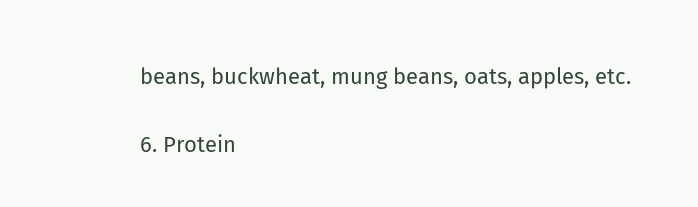beans, buckwheat, mung beans, oats, apples, etc.

6. Protein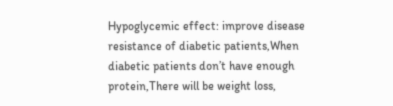Hypoglycemic effect: improve disease resistance of diabetic patients,When diabetic patients don’t have enough protein,There will be weight loss,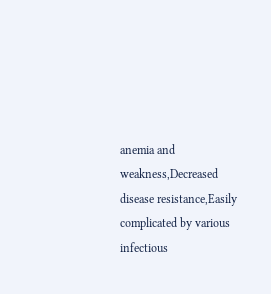anemia and weakness,Decreased disease resistance,Easily complicated by various infectious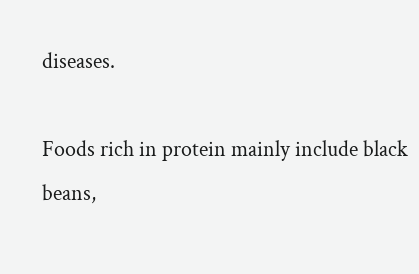diseases.

Foods rich in protein mainly include black beans,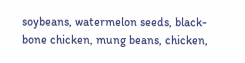soybeans, watermelon seeds, black-bone chicken, mung beans, chicken,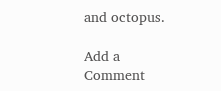and octopus.

Add a Comment